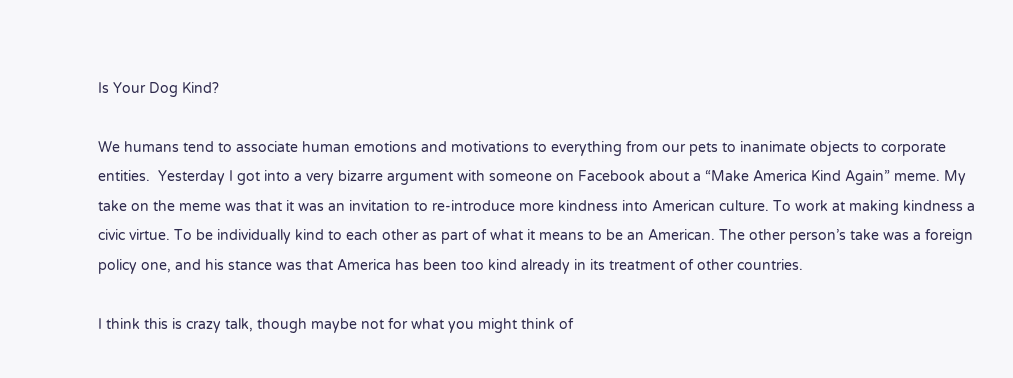Is Your Dog Kind?

We humans tend to associate human emotions and motivations to everything from our pets to inanimate objects to corporate entities.  Yesterday I got into a very bizarre argument with someone on Facebook about a “Make America Kind Again” meme. My take on the meme was that it was an invitation to re-introduce more kindness into American culture. To work at making kindness a civic virtue. To be individually kind to each other as part of what it means to be an American. The other person’s take was a foreign policy one, and his stance was that America has been too kind already in its treatment of other countries.

I think this is crazy talk, though maybe not for what you might think of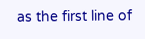as the first line of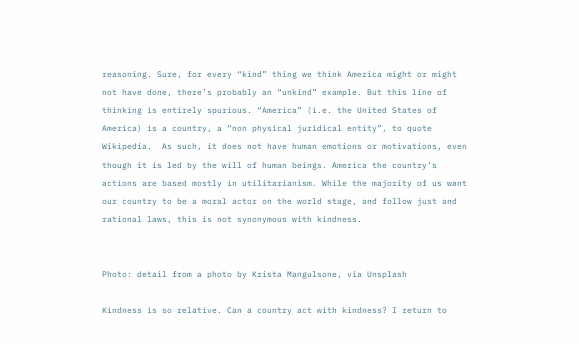reasoning. Sure, for every “kind” thing we think America might or might not have done, there’s probably an “unkind” example. But this line of thinking is entirely spurious. “America” (i.e. the United States of America) is a country, a “non physical juridical entity”, to quote Wikipedia.  As such, it does not have human emotions or motivations, even though it is led by the will of human beings. America the country’s actions are based mostly in utilitarianism. While the majority of us want our country to be a moral actor on the world stage, and follow just and rational laws, this is not synonymous with kindness.


Photo: detail from a photo by Krista Mangulsone, via Unsplash

Kindness is so relative. Can a country act with kindness? I return to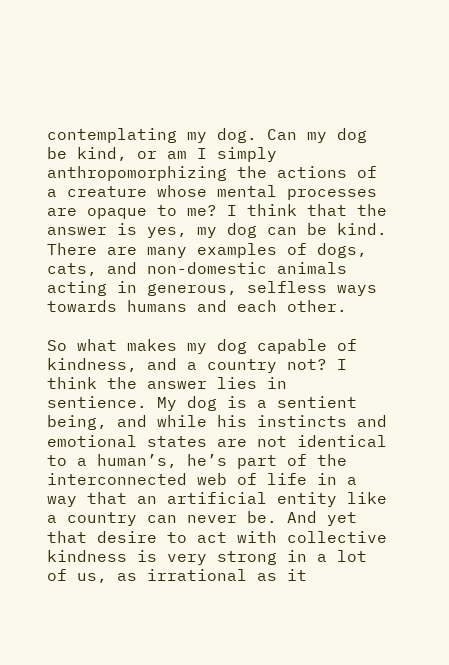contemplating my dog. Can my dog be kind, or am I simply anthropomorphizing the actions of a creature whose mental processes are opaque to me? I think that the answer is yes, my dog can be kind. There are many examples of dogs, cats, and non-domestic animals acting in generous, selfless ways towards humans and each other.

So what makes my dog capable of kindness, and a country not? I think the answer lies in sentience. My dog is a sentient being, and while his instincts and emotional states are not identical to a human’s, he’s part of the interconnected web of life in a way that an artificial entity like a country can never be. And yet that desire to act with collective kindness is very strong in a lot of us, as irrational as it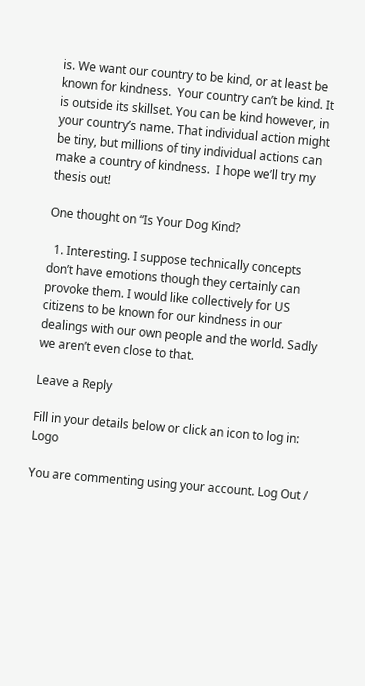is. We want our country to be kind, or at least be known for kindness.  Your country can’t be kind. It is outside its skillset. You can be kind however, in your country’s name. That individual action might be tiny, but millions of tiny individual actions can make a country of kindness.  I hope we’ll try my thesis out!

One thought on “Is Your Dog Kind?

  1. Interesting. I suppose technically concepts don’t have emotions though they certainly can provoke them. I would like collectively for US citizens to be known for our kindness in our dealings with our own people and the world. Sadly we aren’t even close to that.

Leave a Reply

Fill in your details below or click an icon to log in: Logo

You are commenting using your account. Log Out /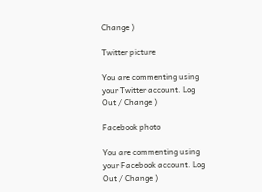Change )

Twitter picture

You are commenting using your Twitter account. Log Out / Change )

Facebook photo

You are commenting using your Facebook account. Log Out / Change )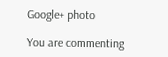Google+ photo

You are commenting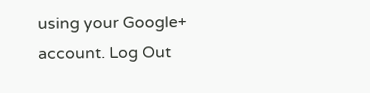using your Google+ account. Log Out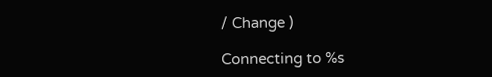/ Change )

Connecting to %s